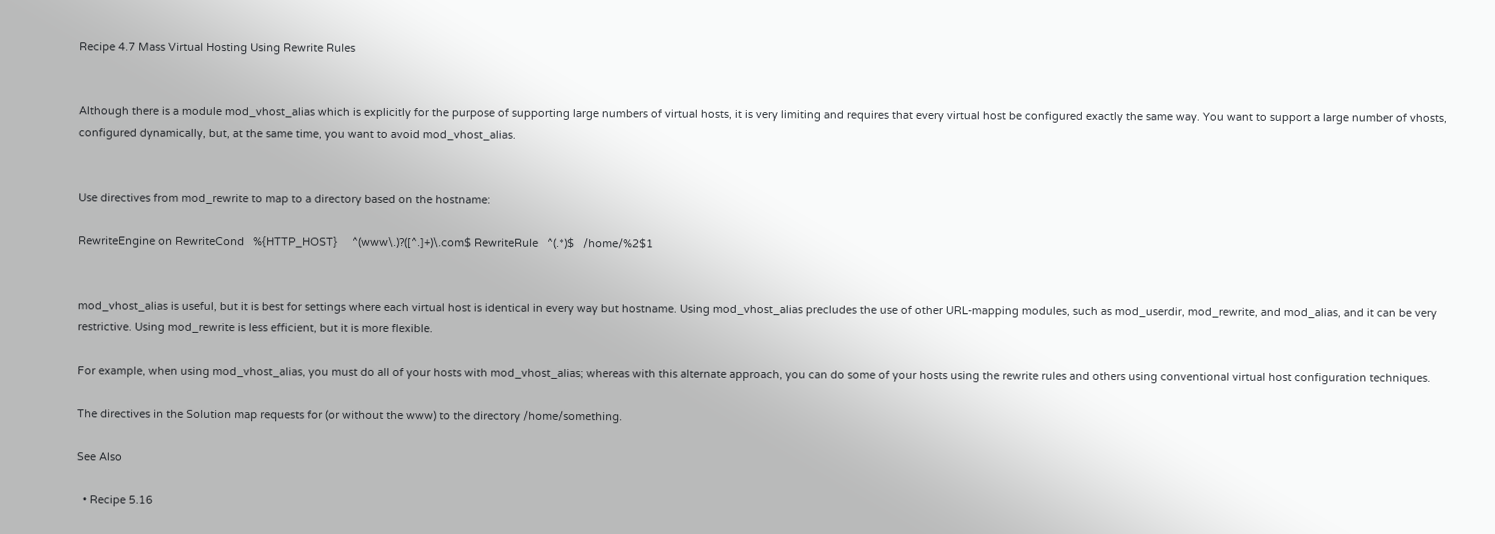Recipe 4.7 Mass Virtual Hosting Using Rewrite Rules


Although there is a module mod_vhost_alias which is explicitly for the purpose of supporting large numbers of virtual hosts, it is very limiting and requires that every virtual host be configured exactly the same way. You want to support a large number of vhosts, configured dynamically, but, at the same time, you want to avoid mod_vhost_alias.


Use directives from mod_rewrite to map to a directory based on the hostname:

RewriteEngine on RewriteCond   %{HTTP_HOST}     ^(www\.)?([^.]+)\.com$ RewriteRule   ^(.*)$   /home/%2$1


mod_vhost_alias is useful, but it is best for settings where each virtual host is identical in every way but hostname. Using mod_vhost_alias precludes the use of other URL-mapping modules, such as mod_userdir, mod_rewrite, and mod_alias, and it can be very restrictive. Using mod_rewrite is less efficient, but it is more flexible.

For example, when using mod_vhost_alias, you must do all of your hosts with mod_vhost_alias; whereas with this alternate approach, you can do some of your hosts using the rewrite rules and others using conventional virtual host configuration techniques.

The directives in the Solution map requests for (or without the www) to the directory /home/something.

See Also

  • Recipe 5.16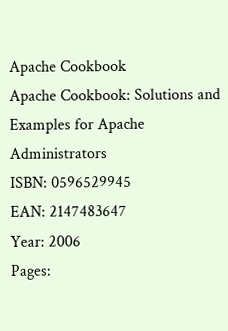Apache Cookbook
Apache Cookbook: Solutions and Examples for Apache Administrators
ISBN: 0596529945
EAN: 2147483647
Year: 2006
Pages: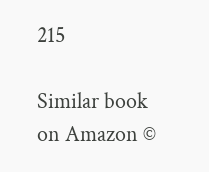215

Similar book on Amazon ©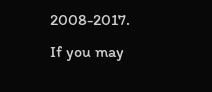2008-2017.
If you may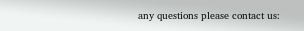any questions please contact us: